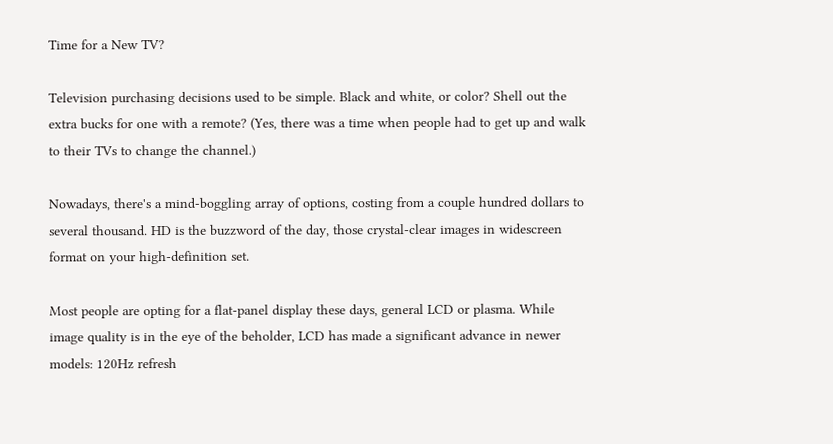Time for a New TV?

Television purchasing decisions used to be simple. Black and white, or color? Shell out the extra bucks for one with a remote? (Yes, there was a time when people had to get up and walk to their TVs to change the channel.)

Nowadays, there's a mind-boggling array of options, costing from a couple hundred dollars to several thousand. HD is the buzzword of the day, those crystal-clear images in widescreen format on your high-definition set.

Most people are opting for a flat-panel display these days, general LCD or plasma. While image quality is in the eye of the beholder, LCD has made a significant advance in newer models: 120Hz refresh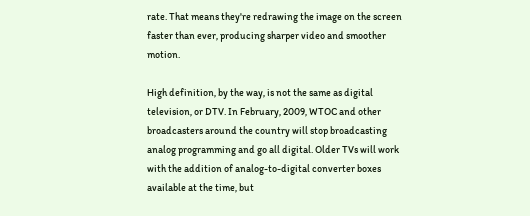rate. That means they're redrawing the image on the screen faster than ever, producing sharper video and smoother motion.

High definition, by the way, is not the same as digital television, or DTV. In February, 2009, WTOC and other broadcasters around the country will stop broadcasting analog programming and go all digital. Older TVs will work with the addition of analog-to-digital converter boxes available at the time, but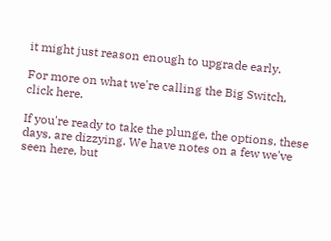it might just reason enough to upgrade early.

For more on what we're calling the Big Switch, click here.

If you're ready to take the plunge, the options, these days, are dizzying. We have notes on a few we've seen here, but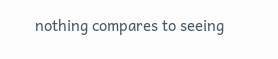nothing compares to seeing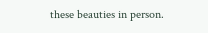these beauties in person.